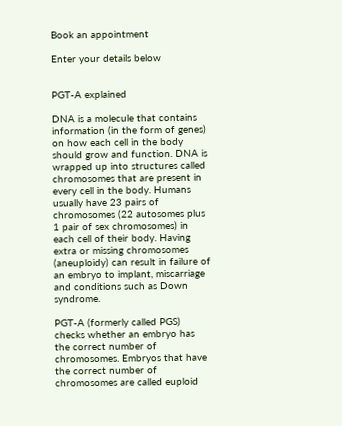Book an appointment

Enter your details below


PGT-A explained

DNA is a molecule that contains information (in the form of genes) on how each cell in the body should grow and function. DNA is wrapped up into structures called chromosomes that are present in every cell in the body. Humans usually have 23 pairs of chromosomes (22 autosomes plus 1 pair of sex chromosomes) in each cell of their body. Having extra or missing chromosomes (aneuploidy) can result in failure of an embryo to implant, miscarriage and conditions such as Down syndrome.

PGT-A (formerly called PGS) checks whether an embryo has the correct number of chromosomes. Embryos that have the correct number of chromosomes are called euploid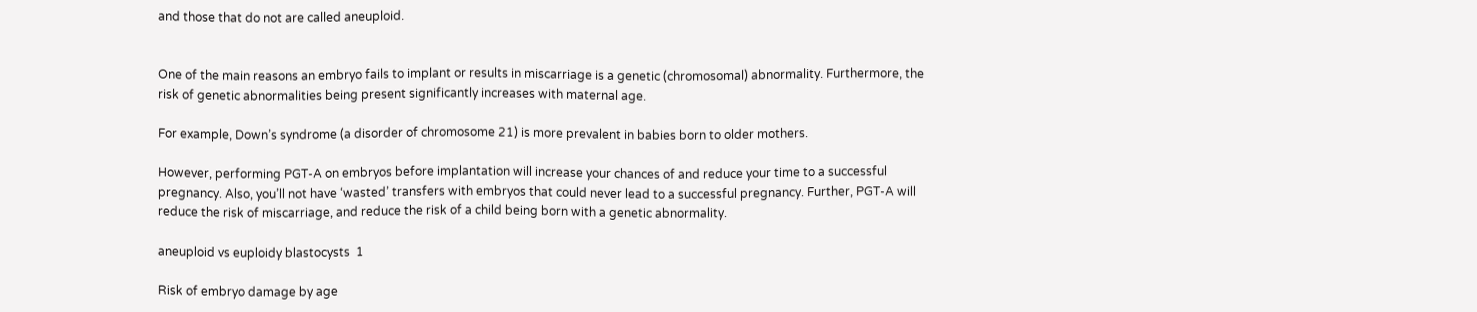and those that do not are called aneuploid.


One of the main reasons an embryo fails to implant or results in miscarriage is a genetic (chromosomal) abnormality. Furthermore, the risk of genetic abnormalities being present significantly increases with maternal age.

For example, Down’s syndrome (a disorder of chromosome 21) is more prevalent in babies born to older mothers.

However, performing PGT-A on embryos before implantation will increase your chances of and reduce your time to a successful pregnancy. Also, you’ll not have ‘wasted’ transfers with embryos that could never lead to a successful pregnancy. Further, PGT-A will reduce the risk of miscarriage, and reduce the risk of a child being born with a genetic abnormality.

aneuploid vs euploidy blastocysts  1

Risk of embryo damage by age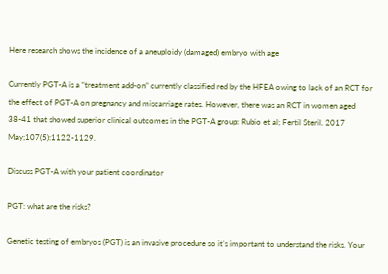Here research shows the incidence of a aneuploidy (damaged) embryo with age

Currently PGT-A is a “treatment add-on” currently classified red by the HFEA owing to lack of an RCT for the effect of PGT-A on pregnancy and miscarriage rates. However, there was an RCT in women aged 38-41 that showed superior clinical outcomes in the PGT-A group: Rubio et al; Fertil Steril. 2017 May;107(5):1122-1129.

Discuss PGT-A with your patient coordinator

PGT: what are the risks?

Genetic testing of embryos (PGT) is an invasive procedure so it’s important to understand the risks. Your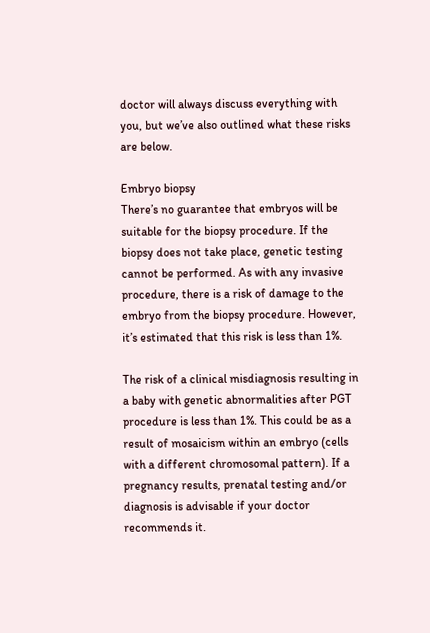doctor will always discuss everything with you, but we’ve also outlined what these risks are below.

Embryo biopsy
There’s no guarantee that embryos will be suitable for the biopsy procedure. If the biopsy does not take place, genetic testing cannot be performed. As with any invasive procedure, there is a risk of damage to the embryo from the biopsy procedure. However, it’s estimated that this risk is less than 1%.

The risk of a clinical misdiagnosis resulting in a baby with genetic abnormalities after PGT procedure is less than 1%. This could be as a result of mosaicism within an embryo (cells with a different chromosomal pattern). If a pregnancy results, prenatal testing and/or diagnosis is advisable if your doctor recommends it.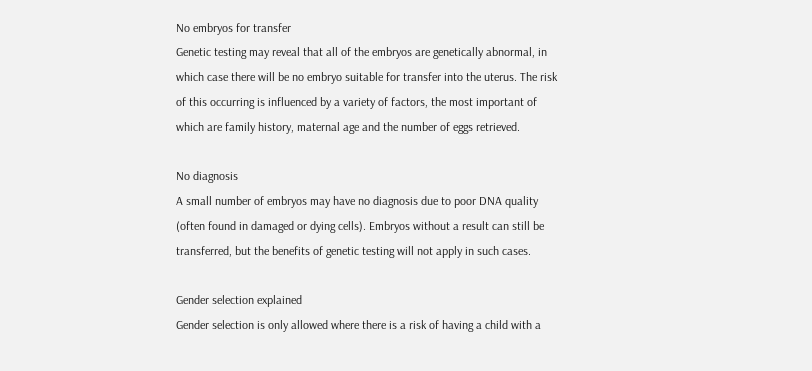No embryos for transfer
Genetic testing may reveal that all of the embryos are genetically abnormal, in which case there will be no embryo suitable for transfer into the uterus. The risk of this occurring is influenced by a variety of factors, the most important of which are family history, maternal age and the number of eggs retrieved.

No diagnosis
A small number of embryos may have no diagnosis due to poor DNA quality (often found in damaged or dying cells). Embryos without a result can still be transferred, but the benefits of genetic testing will not apply in such cases.

Gender selection explained
Gender selection is only allowed where there is a risk of having a child with a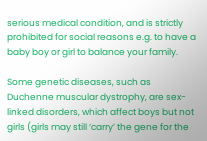serious medical condition, and is strictly prohibited for social reasons e.g. to have a baby boy or girl to balance your family.

Some genetic diseases, such as Duchenne muscular dystrophy, are sex-linked disorders, which affect boys but not girls (girls may still ‘carry’ the gene for the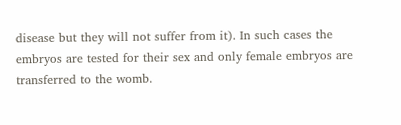disease but they will not suffer from it). In such cases the embryos are tested for their sex and only female embryos are transferred to the womb.